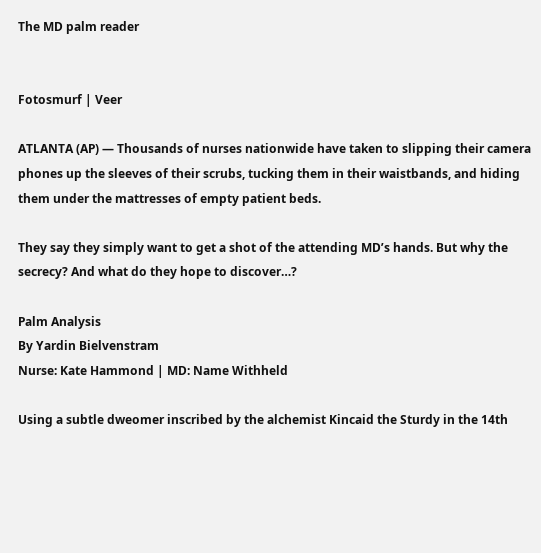The MD palm reader


Fotosmurf | Veer

ATLANTA (AP) — Thousands of nurses nationwide have taken to slipping their camera phones up the sleeves of their scrubs, tucking them in their waistbands, and hiding them under the mattresses of empty patient beds.

They say they simply want to get a shot of the attending MD’s hands. But why the secrecy? And what do they hope to discover…?

Palm Analysis
By Yardin Bielvenstram
Nurse: Kate Hammond | MD: Name Withheld

Using a subtle dweomer inscribed by the alchemist Kincaid the Sturdy in the 14th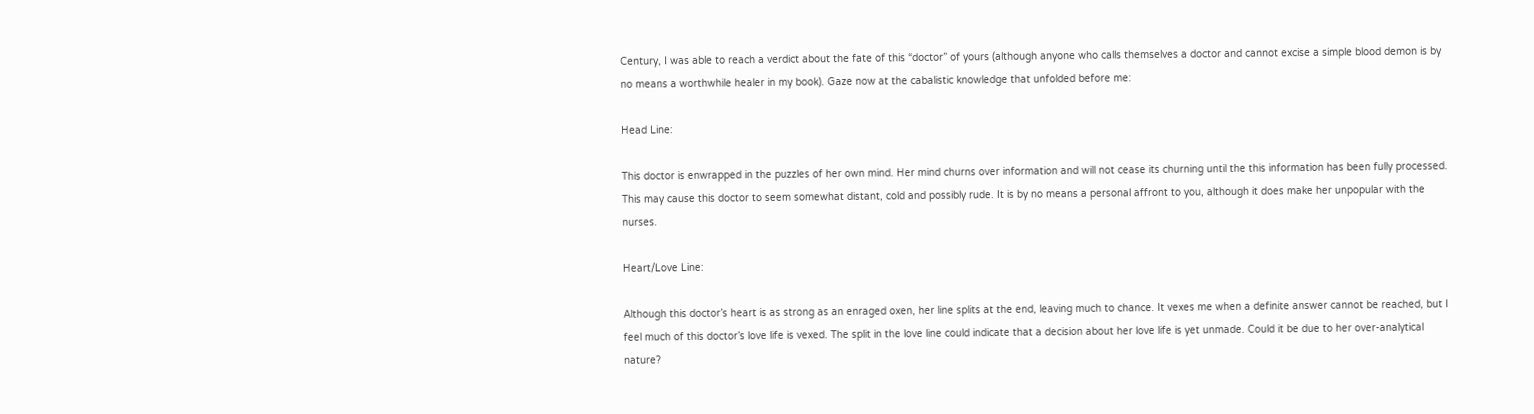Century, I was able to reach a verdict about the fate of this “doctor” of yours (although anyone who calls themselves a doctor and cannot excise a simple blood demon is by no means a worthwhile healer in my book). Gaze now at the cabalistic knowledge that unfolded before me:

Head Line:

This doctor is enwrapped in the puzzles of her own mind. Her mind churns over information and will not cease its churning until the this information has been fully processed. This may cause this doctor to seem somewhat distant, cold and possibly rude. It is by no means a personal affront to you, although it does make her unpopular with the nurses.

Heart/Love Line:

Although this doctor’s heart is as strong as an enraged oxen, her line splits at the end, leaving much to chance. It vexes me when a definite answer cannot be reached, but I feel much of this doctor’s love life is vexed. The split in the love line could indicate that a decision about her love life is yet unmade. Could it be due to her over-analytical nature?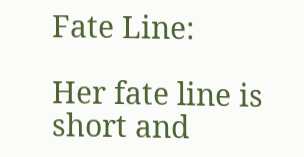Fate Line:

Her fate line is short and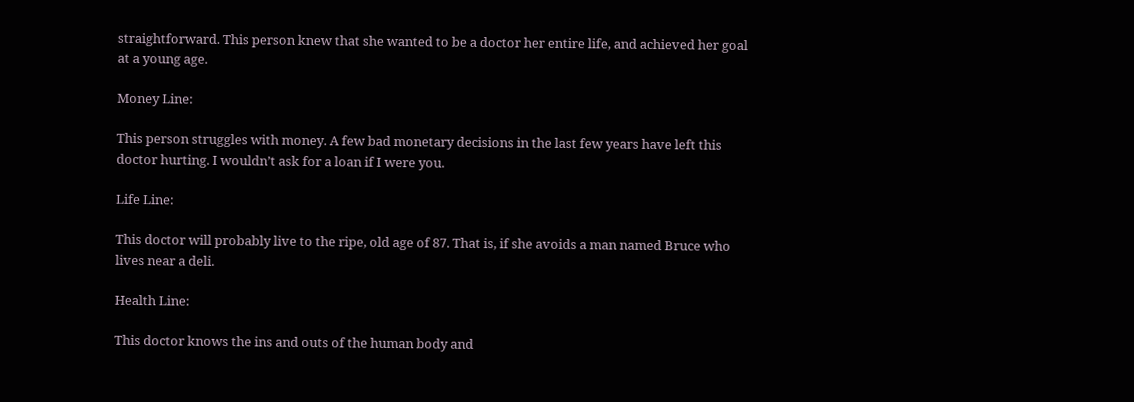straightforward. This person knew that she wanted to be a doctor her entire life, and achieved her goal at a young age.

Money Line:

This person struggles with money. A few bad monetary decisions in the last few years have left this doctor hurting. I wouldn’t ask for a loan if I were you.

Life Line:

This doctor will probably live to the ripe, old age of 87. That is, if she avoids a man named Bruce who lives near a deli.

Health Line:

This doctor knows the ins and outs of the human body and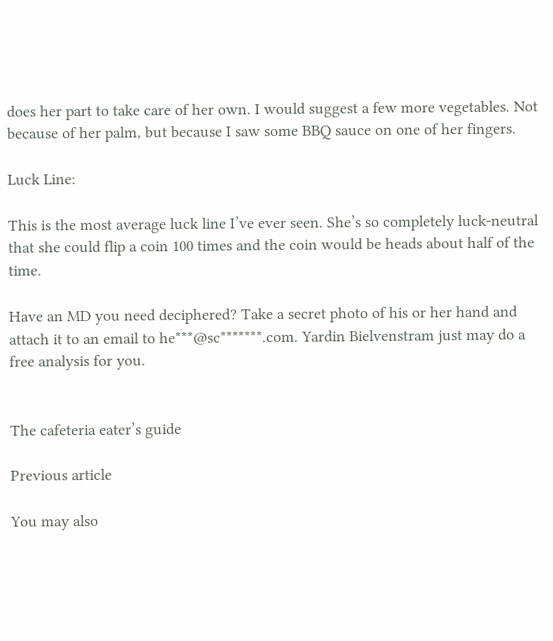does her part to take care of her own. I would suggest a few more vegetables. Not because of her palm, but because I saw some BBQ sauce on one of her fingers.

Luck Line:

This is the most average luck line I’ve ever seen. She’s so completely luck-neutral that she could flip a coin 100 times and the coin would be heads about half of the time.

Have an MD you need deciphered? Take a secret photo of his or her hand and attach it to an email to he***@sc*******.com. Yardin Bielvenstram just may do a free analysis for you.


The cafeteria eater’s guide

Previous article

You may also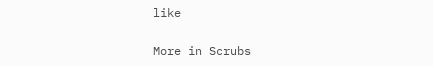like

More in Scrubs